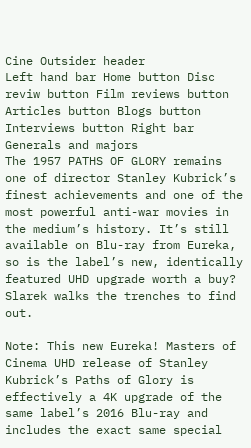Cine Outsider header
Left hand bar Home button Disc reviw button Film reviews button Articles button Blogs button Interviews button Right bar
Generals and majors
The 1957 PATHS OF GLORY remains one of director Stanley Kubrick’s finest achievements and one of the most powerful anti-war movies in the medium’s history. It’s still available on Blu-ray from Eureka, so is the label’s new, identically featured UHD upgrade worth a buy? Slarek walks the trenches to find out.

Note: This new Eureka! Masters of Cinema UHD release of Stanley Kubrick’s Paths of Glory is effectively a 4K upgrade of the same label’s 2016 Blu-ray and includes the exact same special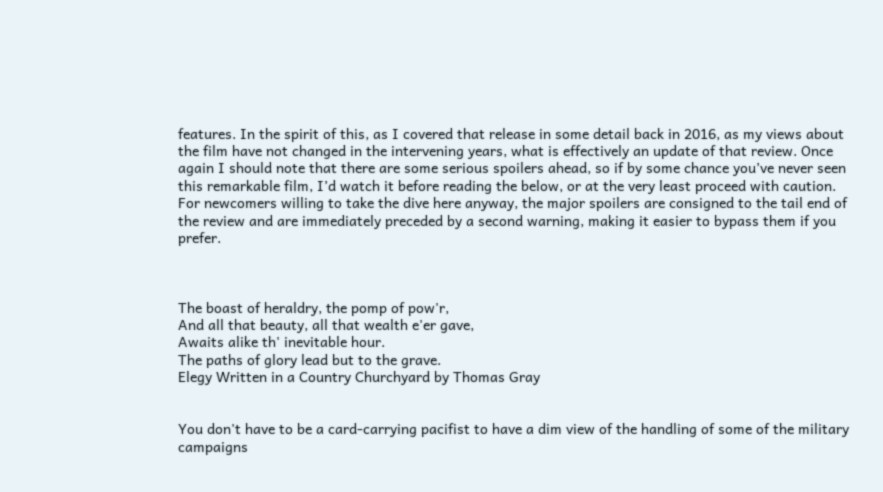features. In the spirit of this, as I covered that release in some detail back in 2016, as my views about the film have not changed in the intervening years, what is effectively an update of that review. Once again I should note that there are some serious spoilers ahead, so if by some chance you’ve never seen this remarkable film, I’d watch it before reading the below, or at the very least proceed with caution. For newcomers willing to take the dive here anyway, the major spoilers are consigned to the tail end of the review and are immediately preceded by a second warning, making it easier to bypass them if you prefer.



The boast of heraldry, the pomp of pow'r,
And all that beauty, all that wealth e'er gave,
Awaits alike th' inevitable hour.
The paths of glory lead but to the grave.
Elegy Written in a Country Churchyard by Thomas Gray


You don't have to be a card-carrying pacifist to have a dim view of the handling of some of the military campaigns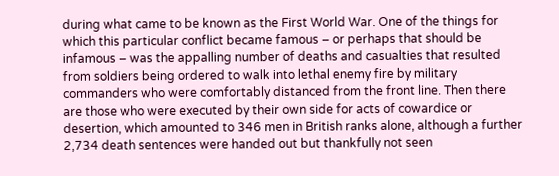during what came to be known as the First World War. One of the things for which this particular conflict became famous – or perhaps that should be infamous – was the appalling number of deaths and casualties that resulted from soldiers being ordered to walk into lethal enemy fire by military commanders who were comfortably distanced from the front line. Then there are those who were executed by their own side for acts of cowardice or desertion, which amounted to 346 men in British ranks alone, although a further 2,734 death sentences were handed out but thankfully not seen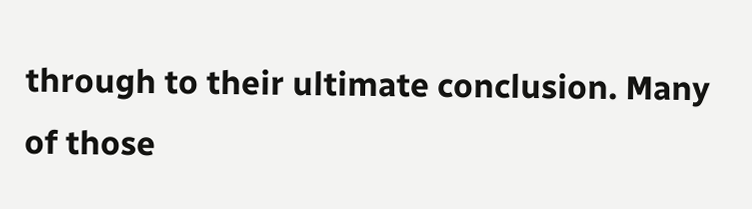through to their ultimate conclusion. Many of those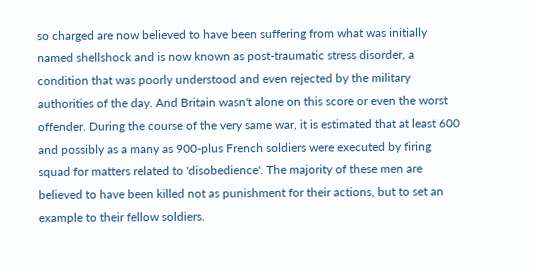so charged are now believed to have been suffering from what was initially named shellshock and is now known as post-traumatic stress disorder, a condition that was poorly understood and even rejected by the military authorities of the day. And Britain wasn't alone on this score or even the worst offender. During the course of the very same war, it is estimated that at least 600 and possibly as a many as 900-plus French soldiers were executed by firing squad for matters related to 'disobedience'. The majority of these men are believed to have been killed not as punishment for their actions, but to set an example to their fellow soldiers.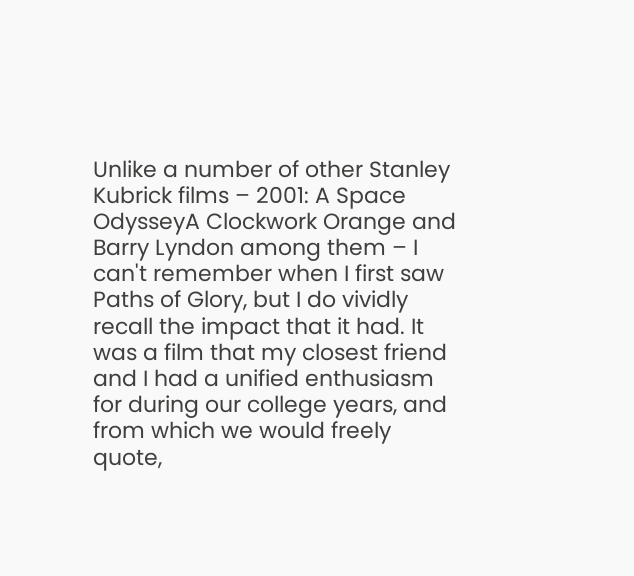Unlike a number of other Stanley Kubrick films – 2001: A Space OdysseyA Clockwork Orange and Barry Lyndon among them – I can't remember when I first saw Paths of Glory, but I do vividly recall the impact that it had. It was a film that my closest friend and I had a unified enthusiasm for during our college years, and from which we would freely quote,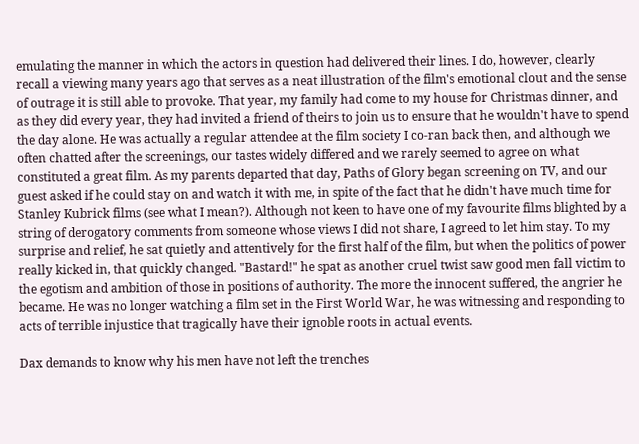emulating the manner in which the actors in question had delivered their lines. I do, however, clearly recall a viewing many years ago that serves as a neat illustration of the film's emotional clout and the sense of outrage it is still able to provoke. That year, my family had come to my house for Christmas dinner, and as they did every year, they had invited a friend of theirs to join us to ensure that he wouldn't have to spend the day alone. He was actually a regular attendee at the film society I co-ran back then, and although we often chatted after the screenings, our tastes widely differed and we rarely seemed to agree on what constituted a great film. As my parents departed that day, Paths of Glory began screening on TV, and our guest asked if he could stay on and watch it with me, in spite of the fact that he didn't have much time for Stanley Kubrick films (see what I mean?). Although not keen to have one of my favourite films blighted by a string of derogatory comments from someone whose views I did not share, I agreed to let him stay. To my surprise and relief, he sat quietly and attentively for the first half of the film, but when the politics of power really kicked in, that quickly changed. "Bastard!" he spat as another cruel twist saw good men fall victim to the egotism and ambition of those in positions of authority. The more the innocent suffered, the angrier he became. He was no longer watching a film set in the First World War, he was witnessing and responding to acts of terrible injustice that tragically have their ignoble roots in actual events.

Dax demands to know why his men have not left the trenches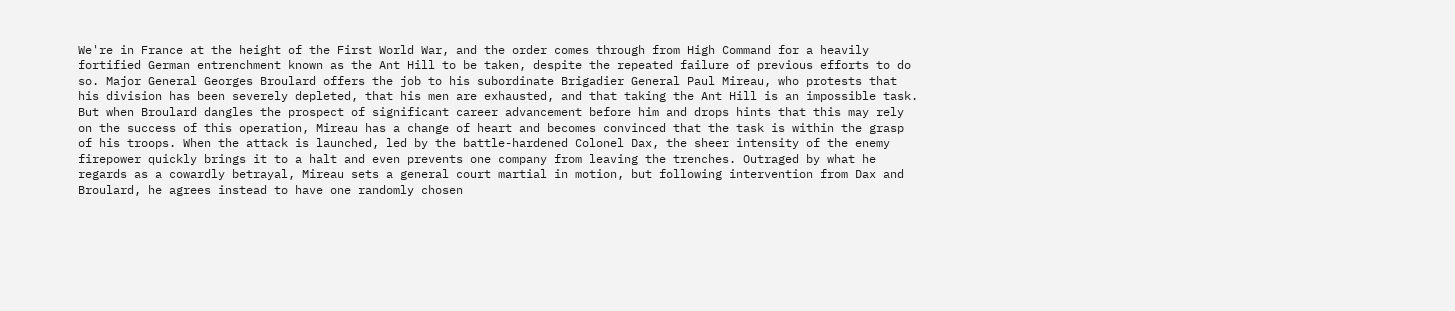We're in France at the height of the First World War, and the order comes through from High Command for a heavily fortified German entrenchment known as the Ant Hill to be taken, despite the repeated failure of previous efforts to do so. Major General Georges Broulard offers the job to his subordinate Brigadier General Paul Mireau, who protests that his division has been severely depleted, that his men are exhausted, and that taking the Ant Hill is an impossible task. But when Broulard dangles the prospect of significant career advancement before him and drops hints that this may rely on the success of this operation, Mireau has a change of heart and becomes convinced that the task is within the grasp of his troops. When the attack is launched, led by the battle-hardened Colonel Dax, the sheer intensity of the enemy firepower quickly brings it to a halt and even prevents one company from leaving the trenches. Outraged by what he regards as a cowardly betrayal, Mireau sets a general court martial in motion, but following intervention from Dax and Broulard, he agrees instead to have one randomly chosen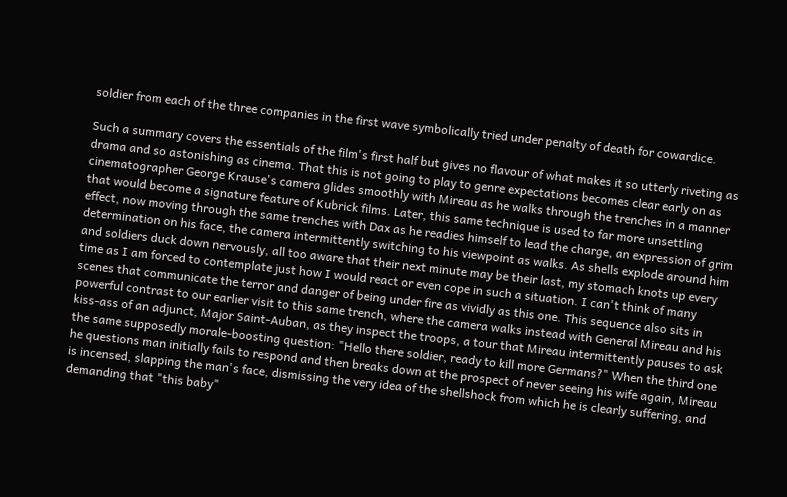soldier from each of the three companies in the first wave symbolically tried under penalty of death for cowardice.

Such a summary covers the essentials of the film's first half but gives no flavour of what makes it so utterly riveting as drama and so astonishing as cinema. That this is not going to play to genre expectations becomes clear early on as cinematographer George Krause's camera glides smoothly with Mireau as he walks through the trenches in a manner that would become a signature feature of Kubrick films. Later, this same technique is used to far more unsettling effect, now moving through the same trenches with Dax as he readies himself to lead the charge, an expression of grim determination on his face, the camera intermittently switching to his viewpoint as walks. As shells explode around him and soldiers duck down nervously, all too aware that their next minute may be their last, my stomach knots up every time as I am forced to contemplate just how I would react or even cope in such a situation. I can't think of many scenes that communicate the terror and danger of being under fire as vividly as this one. This sequence also sits in powerful contrast to our earlier visit to this same trench, where the camera walks instead with General Mireau and his kiss-ass of an adjunct, Major Saint-Auban, as they inspect the troops, a tour that Mireau intermittently pauses to ask the same supposedly morale-boosting question: "Hello there soldier, ready to kill more Germans?" When the third one he questions man initially fails to respond and then breaks down at the prospect of never seeing his wife again, Mireau is incensed, slapping the man's face, dismissing the very idea of the shellshock from which he is clearly suffering, and demanding that "this baby"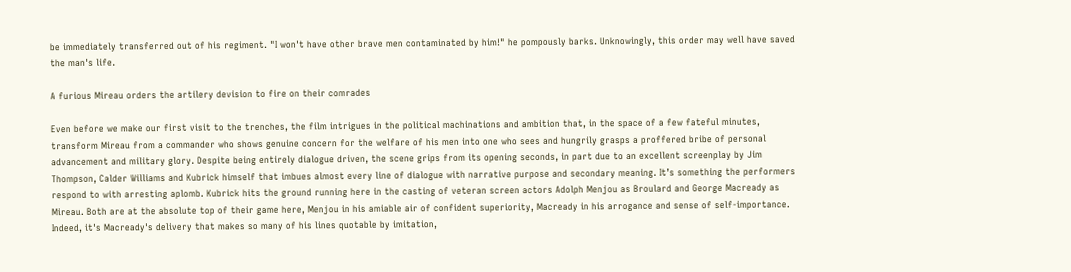be immediately transferred out of his regiment. "I won't have other brave men contaminated by him!" he pompously barks. Unknowingly, this order may well have saved the man's life.

A furious Mireau orders the artilery devision to fire on their comrades

Even before we make our first visit to the trenches, the film intrigues in the political machinations and ambition that, in the space of a few fateful minutes, transform Mireau from a commander who shows genuine concern for the welfare of his men into one who sees and hungrily grasps a proffered bribe of personal advancement and military glory. Despite being entirely dialogue driven, the scene grips from its opening seconds, in part due to an excellent screenplay by Jim Thompson, Calder Williams and Kubrick himself that imbues almost every line of dialogue with narrative purpose and secondary meaning. It’s something the performers respond to with arresting aplomb. Kubrick hits the ground running here in the casting of veteran screen actors Adolph Menjou as Broulard and George Macready as Mireau. Both are at the absolute top of their game here, Menjou in his amiable air of confident superiority, Macready in his arrogance and sense of self-importance. Indeed, it's Macready's delivery that makes so many of his lines quotable by imitation,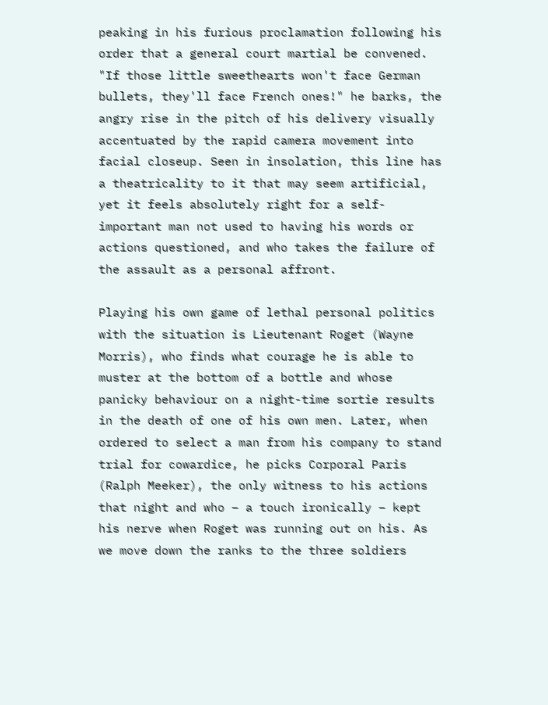peaking in his furious proclamation following his order that a general court martial be convened. "If those little sweethearts won't face German bullets, they'll face French ones!" he barks, the angry rise in the pitch of his delivery visually accentuated by the rapid camera movement into facial closeup. Seen in insolation, this line has a theatricality to it that may seem artificial, yet it feels absolutely right for a self-important man not used to having his words or actions questioned, and who takes the failure of the assault as a personal affront.

Playing his own game of lethal personal politics with the situation is Lieutenant Roget (Wayne Morris), who finds what courage he is able to muster at the bottom of a bottle and whose panicky behaviour on a night-time sortie results in the death of one of his own men. Later, when ordered to select a man from his company to stand trial for cowardice, he picks Corporal Paris (Ralph Meeker), the only witness to his actions that night and who – a touch ironically – kept his nerve when Roget was running out on his. As we move down the ranks to the three soldiers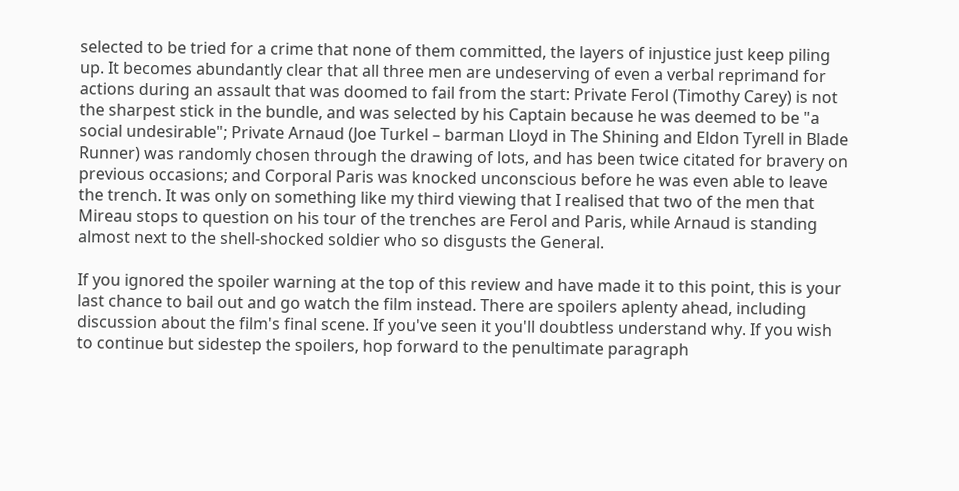selected to be tried for a crime that none of them committed, the layers of injustice just keep piling up. It becomes abundantly clear that all three men are undeserving of even a verbal reprimand for actions during an assault that was doomed to fail from the start: Private Ferol (Timothy Carey) is not the sharpest stick in the bundle, and was selected by his Captain because he was deemed to be "a social undesirable"; Private Arnaud (Joe Turkel – barman Lloyd in The Shining and Eldon Tyrell in Blade Runner) was randomly chosen through the drawing of lots, and has been twice citated for bravery on previous occasions; and Corporal Paris was knocked unconscious before he was even able to leave the trench. It was only on something like my third viewing that I realised that two of the men that Mireau stops to question on his tour of the trenches are Ferol and Paris, while Arnaud is standing almost next to the shell-shocked soldier who so disgusts the General.

If you ignored the spoiler warning at the top of this review and have made it to this point, this is your last chance to bail out and go watch the film instead. There are spoilers aplenty ahead, including discussion about the film's final scene. If you've seen it you'll doubtless understand why. If you wish to continue but sidestep the spoilers, hop forward to the penultimate paragraph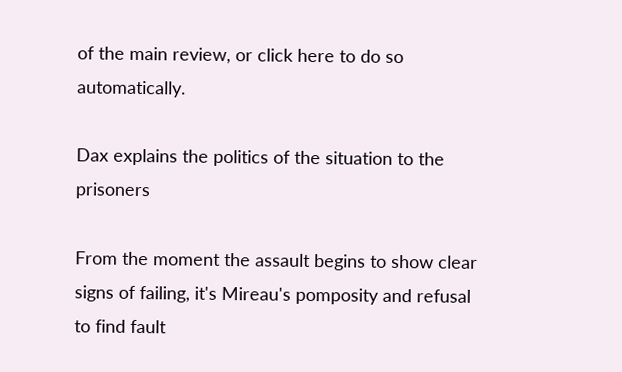of the main review, or click here to do so automatically.

Dax explains the politics of the situation to the prisoners

From the moment the assault begins to show clear signs of failing, it's Mireau's pomposity and refusal to find fault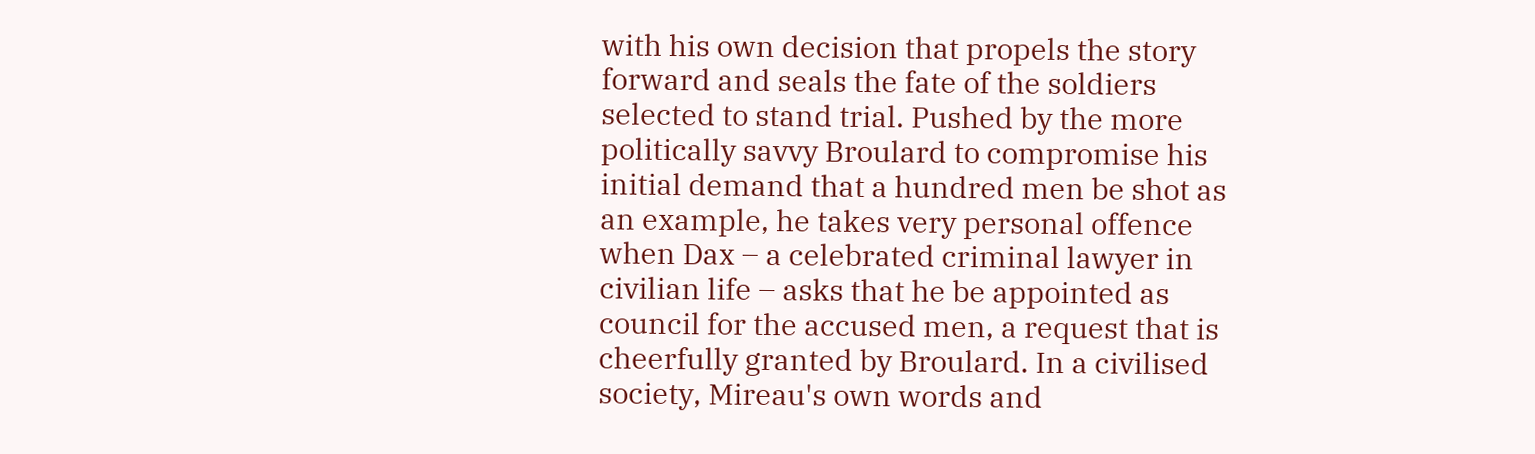with his own decision that propels the story forward and seals the fate of the soldiers selected to stand trial. Pushed by the more politically savvy Broulard to compromise his initial demand that a hundred men be shot as an example, he takes very personal offence when Dax – a celebrated criminal lawyer in civilian life – asks that he be appointed as council for the accused men, a request that is cheerfully granted by Broulard. In a civilised society, Mireau's own words and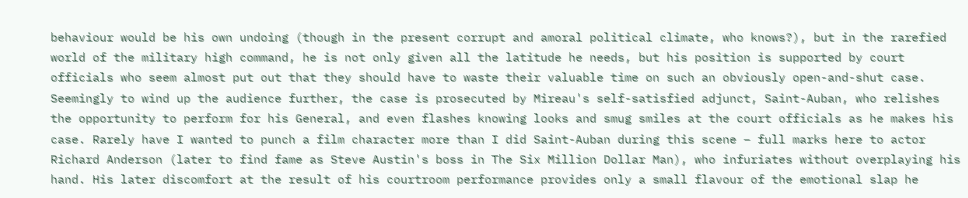behaviour would be his own undoing (though in the present corrupt and amoral political climate, who knows?), but in the rarefied world of the military high command, he is not only given all the latitude he needs, but his position is supported by court officials who seem almost put out that they should have to waste their valuable time on such an obviously open-and-shut case. Seemingly to wind up the audience further, the case is prosecuted by Mireau's self-satisfied adjunct, Saint-Auban, who relishes the opportunity to perform for his General, and even flashes knowing looks and smug smiles at the court officials as he makes his case. Rarely have I wanted to punch a film character more than I did Saint-Auban during this scene – full marks here to actor Richard Anderson (later to find fame as Steve Austin's boss in The Six Million Dollar Man), who infuriates without overplaying his hand. His later discomfort at the result of his courtroom performance provides only a small flavour of the emotional slap he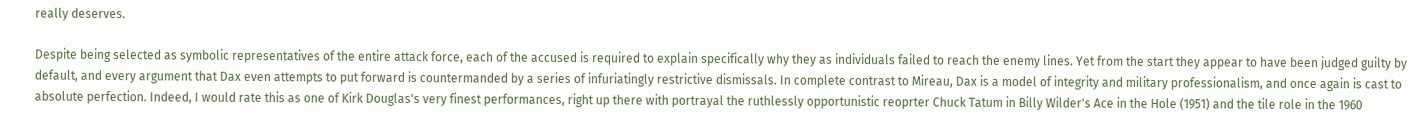really deserves.

Despite being selected as symbolic representatives of the entire attack force, each of the accused is required to explain specifically why they as individuals failed to reach the enemy lines. Yet from the start they appear to have been judged guilty by default, and every argument that Dax even attempts to put forward is countermanded by a series of infuriatingly restrictive dismissals. In complete contrast to Mireau, Dax is a model of integrity and military professionalism, and once again is cast to absolute perfection. Indeed, I would rate this as one of Kirk Douglas's very finest performances, right up there with portrayal the ruthlessly opportunistic reoprter Chuck Tatum in Billy Wilder's Ace in the Hole (1951) and the tile role in the 1960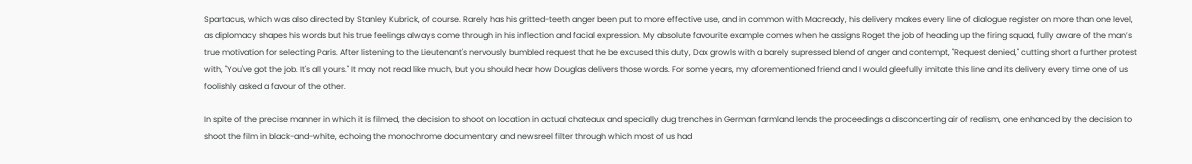Spartacus, which was also directed by Stanley Kubrick, of course. Rarely has his gritted-teeth anger been put to more effective use, and in common with Macready, his delivery makes every line of dialogue register on more than one level, as diplomacy shapes his words but his true feelings always come through in his inflection and facial expression. My absolute favourite example comes when he assigns Roget the job of heading up the firing squad, fully aware of the man’s true motivation for selecting Paris. After listening to the Lieutenant's nervously bumbled request that he be excused this duty, Dax growls with a barely supressed blend of anger and contempt, "Request denied," cutting short a further protest with, "You've got the job. It's all yours." It may not read like much, but you should hear how Douglas delivers those words. For some years, my aforementioned friend and I would gleefully imitate this line and its delivery every time one of us foolishly asked a favour of the other.

In spite of the precise manner in which it is filmed, the decision to shoot on location in actual chateaux and specially dug trenches in German farmland lends the proceedings a disconcerting air of realism, one enhanced by the decision to shoot the film in black-and-white, echoing the monochrome documentary and newsreel filter through which most of us had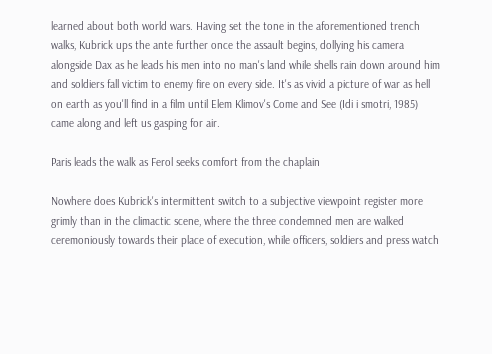learned about both world wars. Having set the tone in the aforementioned trench walks, Kubrick ups the ante further once the assault begins, dollying his camera alongside Dax as he leads his men into no man's land while shells rain down around him and soldiers fall victim to enemy fire on every side. It's as vivid a picture of war as hell on earth as you'll find in a film until Elem Klimov's Come and See (Idi i smotri, 1985) came along and left us gasping for air.

Paris leads the walk as Ferol seeks comfort from the chaplain

Nowhere does Kubrick's intermittent switch to a subjective viewpoint register more grimly than in the climactic scene, where the three condemned men are walked ceremoniously towards their place of execution, while officers, soldiers and press watch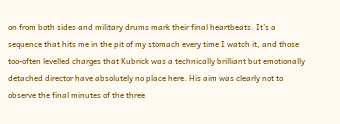on from both sides and military drums mark their final heartbeats. It’s a sequence that hits me in the pit of my stomach every time I watch it, and those too-often levelled charges that Kubrick was a technically brilliant but emotionally detached director have absolutely no place here. His aim was clearly not to observe the final minutes of the three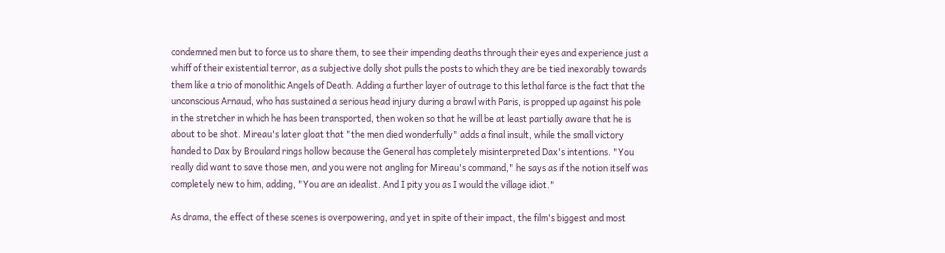condemned men but to force us to share them, to see their impending deaths through their eyes and experience just a whiff of their existential terror, as a subjective dolly shot pulls the posts to which they are be tied inexorably towards them like a trio of monolithic Angels of Death. Adding a further layer of outrage to this lethal farce is the fact that the unconscious Arnaud, who has sustained a serious head injury during a brawl with Paris, is propped up against his pole in the stretcher in which he has been transported, then woken so that he will be at least partially aware that he is about to be shot. Mireau's later gloat that "the men died wonderfully" adds a final insult, while the small victory handed to Dax by Broulard rings hollow because the General has completely misinterpreted Dax's intentions. "You really did want to save those men, and you were not angling for Mireau's command," he says as if the notion itself was completely new to him, adding, "You are an idealist. And I pity you as I would the village idiot."

As drama, the effect of these scenes is overpowering, and yet in spite of their impact, the film's biggest and most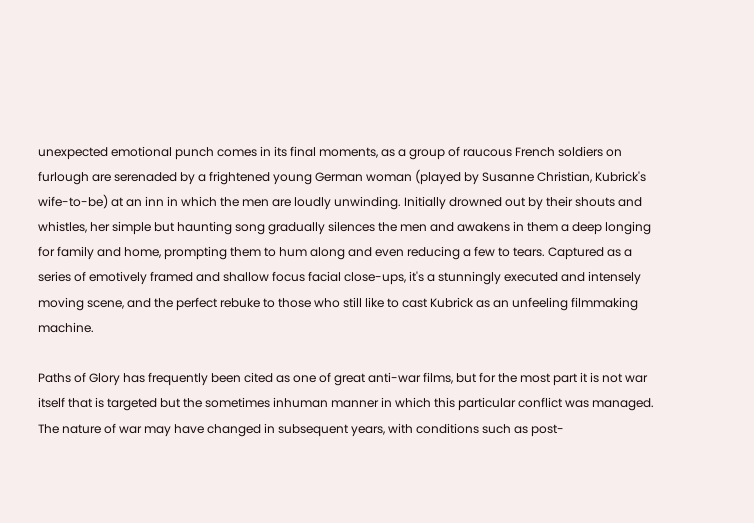unexpected emotional punch comes in its final moments, as a group of raucous French soldiers on furlough are serenaded by a frightened young German woman (played by Susanne Christian, Kubrick's wife-to-be) at an inn in which the men are loudly unwinding. Initially drowned out by their shouts and whistles, her simple but haunting song gradually silences the men and awakens in them a deep longing for family and home, prompting them to hum along and even reducing a few to tears. Captured as a series of emotively framed and shallow focus facial close-ups, it's a stunningly executed and intensely moving scene, and the perfect rebuke to those who still like to cast Kubrick as an unfeeling filmmaking machine.

Paths of Glory has frequently been cited as one of great anti-war films, but for the most part it is not war itself that is targeted but the sometimes inhuman manner in which this particular conflict was managed. The nature of war may have changed in subsequent years, with conditions such as post-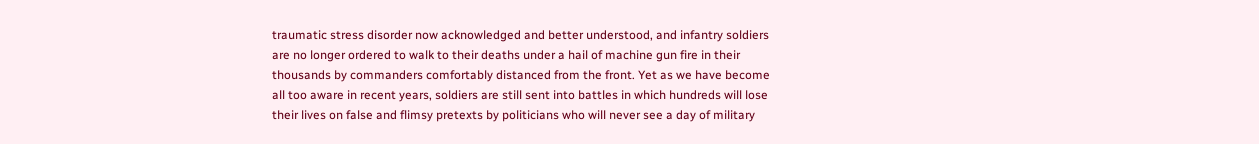traumatic stress disorder now acknowledged and better understood, and infantry soldiers are no longer ordered to walk to their deaths under a hail of machine gun fire in their thousands by commanders comfortably distanced from the front. Yet as we have become all too aware in recent years, soldiers are still sent into battles in which hundreds will lose their lives on false and flimsy pretexts by politicians who will never see a day of military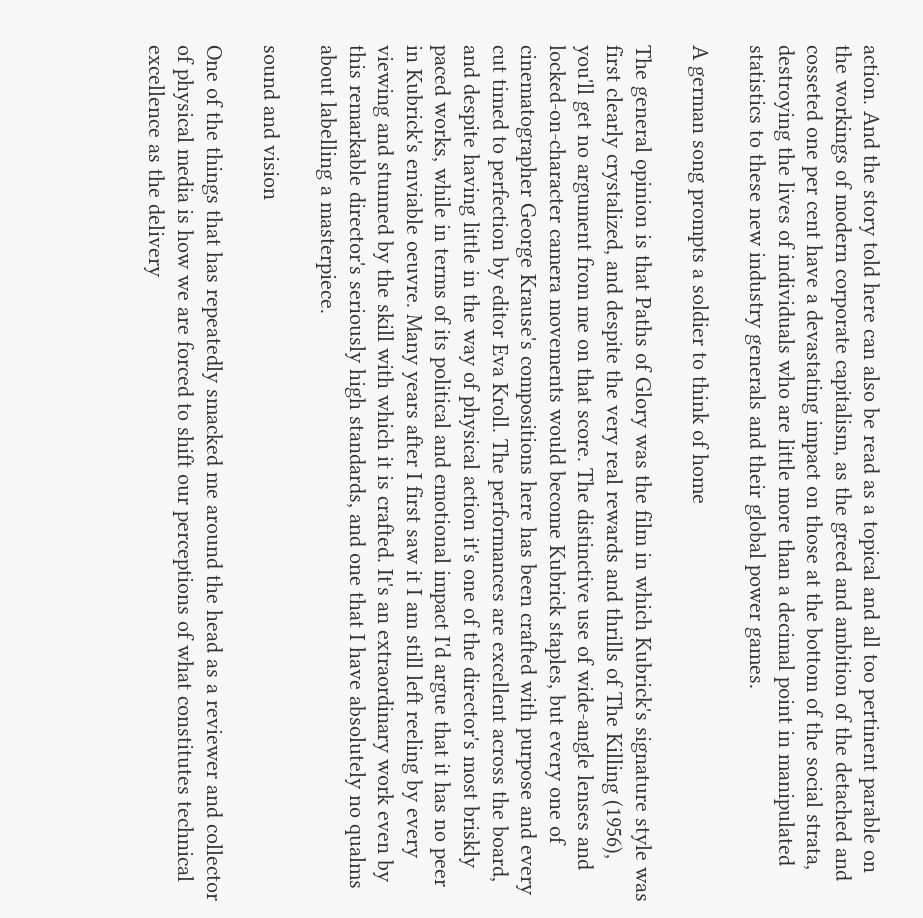action. And the story told here can also be read as a topical and all too pertinent parable on the workings of modern corporate capitalism, as the greed and ambition of the detached and cosseted one per cent have a devastating impact on those at the bottom of the social strata, destroying the lives of individuals who are little more than a decimal point in manipulated statistics to these new industry generals and their global power games.

A german song prompts a soldier to think of home

The general opinion is that Paths of Glory was the film in which Kubrick's signature style was first clearly crystalized, and despite the very real rewards and thrills of The Killing (1956), you'll get no argument from me on that score. The distinctive use of wide-angle lenses and locked-on-character camera movements would become Kubrick staples, but every one of cinematographer George Krause's compositions here has been crafted with purpose and every cut timed to perfection by editor Eva Kroll. The performances are excellent across the board, and despite having little in the way of physical action it's one of the director's most briskly paced works, while in terms of its political and emotional impact I'd argue that it has no peer in Kubrick's enviable oeuvre. Many years after I first saw it I am still left reeling by every viewing and stunned by the skill with which it is crafted. It's an extraordinary work even by this remarkable director's seriously high standards, and one that I have absolutely no qualms about labelling a masterpiece.

sound and vision

One of the things that has repeatedly smacked me around the head as a reviewer and collector of physical media is how we are forced to shift our perceptions of what constitutes technical excellence as the delivery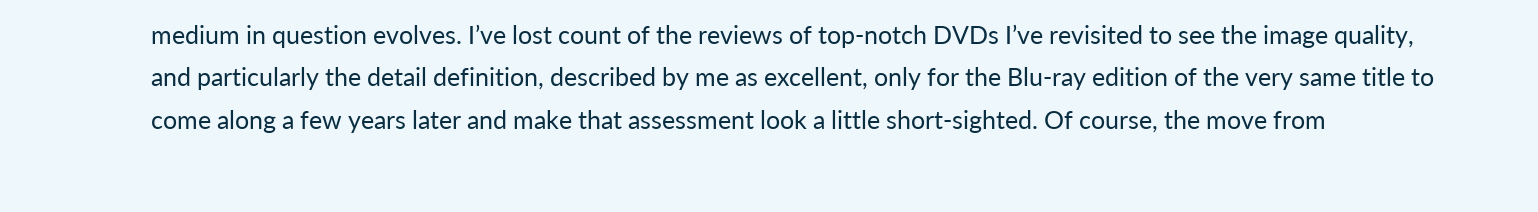medium in question evolves. I’ve lost count of the reviews of top-notch DVDs I’ve revisited to see the image quality, and particularly the detail definition, described by me as excellent, only for the Blu-ray edition of the very same title to come along a few years later and make that assessment look a little short-sighted. Of course, the move from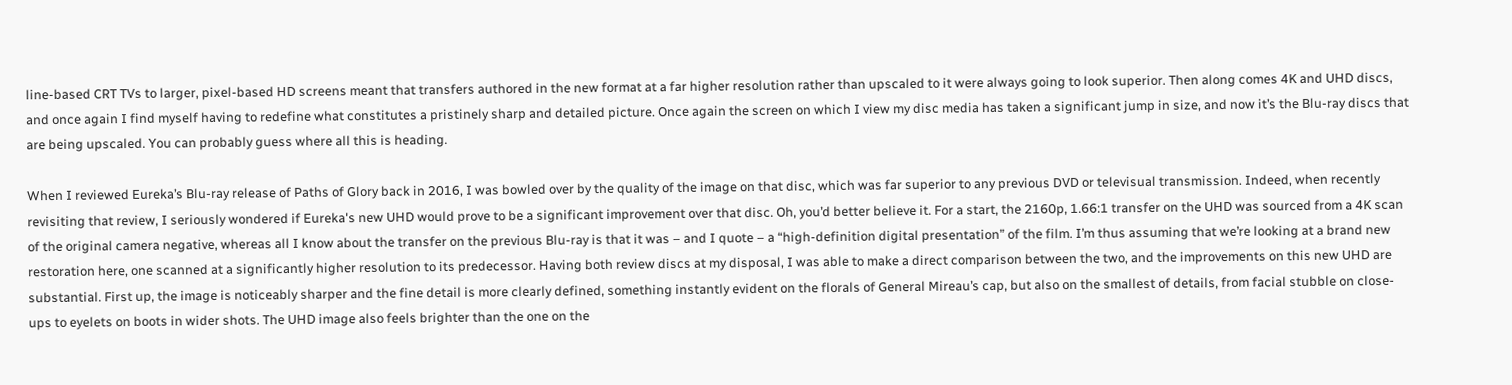line-based CRT TVs to larger, pixel-based HD screens meant that transfers authored in the new format at a far higher resolution rather than upscaled to it were always going to look superior. Then along comes 4K and UHD discs, and once again I find myself having to redefine what constitutes a pristinely sharp and detailed picture. Once again the screen on which I view my disc media has taken a significant jump in size, and now it’s the Blu-ray discs that are being upscaled. You can probably guess where all this is heading.

When I reviewed Eureka’s Blu-ray release of Paths of Glory back in 2016, I was bowled over by the quality of the image on that disc, which was far superior to any previous DVD or televisual transmission. Indeed, when recently revisiting that review, I seriously wondered if Eureka's new UHD would prove to be a significant improvement over that disc. Oh, you’d better believe it. For a start, the 2160p, 1.66:1 transfer on the UHD was sourced from a 4K scan of the original camera negative, whereas all I know about the transfer on the previous Blu-ray is that it was – and I quote – a “high-definition digital presentation” of the film. I’m thus assuming that we’re looking at a brand new restoration here, one scanned at a significantly higher resolution to its predecessor. Having both review discs at my disposal, I was able to make a direct comparison between the two, and the improvements on this new UHD are substantial. First up, the image is noticeably sharper and the fine detail is more clearly defined, something instantly evident on the florals of General Mireau’s cap, but also on the smallest of details, from facial stubble on close-ups to eyelets on boots in wider shots. The UHD image also feels brighter than the one on the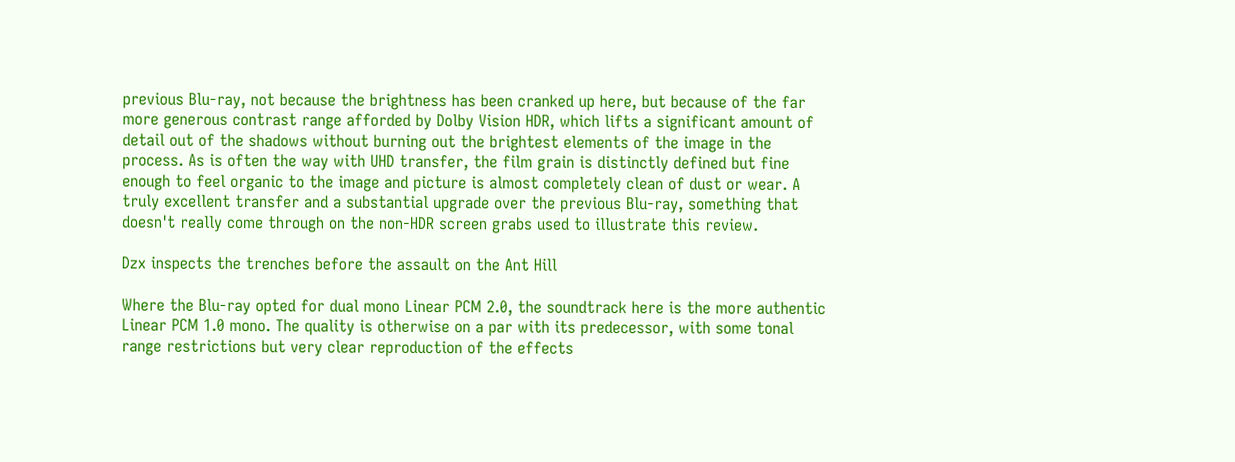previous Blu-ray, not because the brightness has been cranked up here, but because of the far more generous contrast range afforded by Dolby Vision HDR, which lifts a significant amount of detail out of the shadows without burning out the brightest elements of the image in the process. As is often the way with UHD transfer, the film grain is distinctly defined but fine enough to feel organic to the image and picture is almost completely clean of dust or wear. A truly excellent transfer and a substantial upgrade over the previous Blu-ray, something that doesn't really come through on the non-HDR screen grabs used to illustrate this review.

Dzx inspects the trenches before the assault on the Ant Hill

Where the Blu-ray opted for dual mono Linear PCM 2.0, the soundtrack here is the more authentic Linear PCM 1.0 mono. The quality is otherwise on a par with its predecessor, with some tonal range restrictions but very clear reproduction of the effects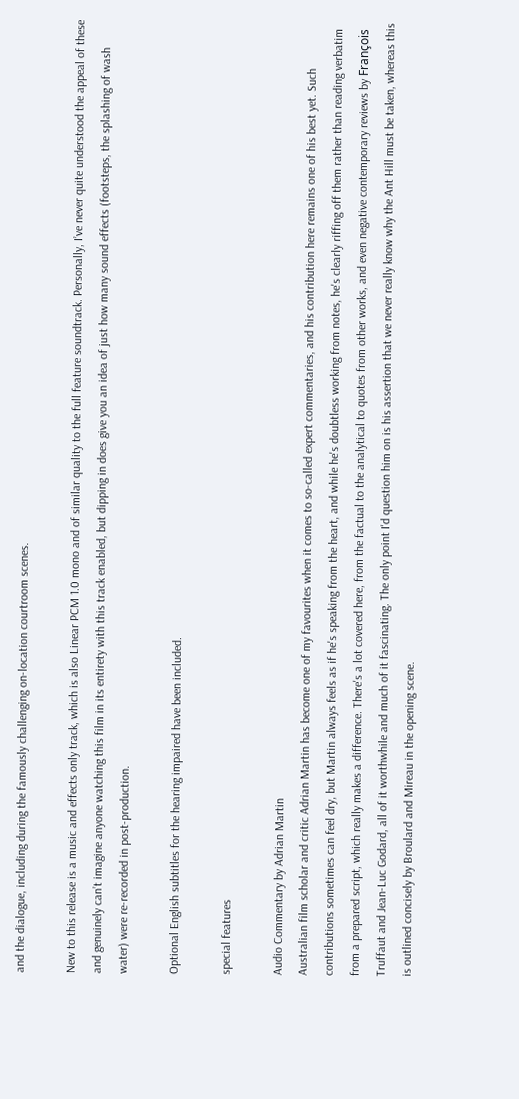and the dialogue, including during the famously challenging on-location courtroom scenes.

New to this release is a music and effects only track, which is also Linear PCM 1.0 mono and of similar quality to the full feature soundtrack. Personally, I’ve never quite understood the appeal of these and genuinely can’t imagine anyone watching this film in its entirety with this track enabled, but dipping in does give you an idea of just how many sound effects (footsteps, the splashing of wash water) were re-recorded in post-production.

Optional English subtitles for the hearing impaired have been included.

special features

Audio Commentary by Adrian Martin
Australian film scholar and critic Adrian Martin has become one of my favourites when it comes to so-called expert commentaries, and his contribution here remains one of his best yet. Such contributions sometimes can feel dry, but Martin always feels as if he's speaking from the heart, and while he's doubtless working from notes, he's clearly riffing off them rather than reading verbatim from a prepared script, which really makes a difference. There's a lot covered here, from the factual to the analytical to quotes from other works, and even negative contemporary reviews by François Truffaut and Jean-Luc Godard, all of it worthwhile and much of it fascinating. The only point I'd question him on is his assertion that we never really know why the Ant Hill must be taken, whereas this is outlined concisely by Broulard and Mireau in the opening scene.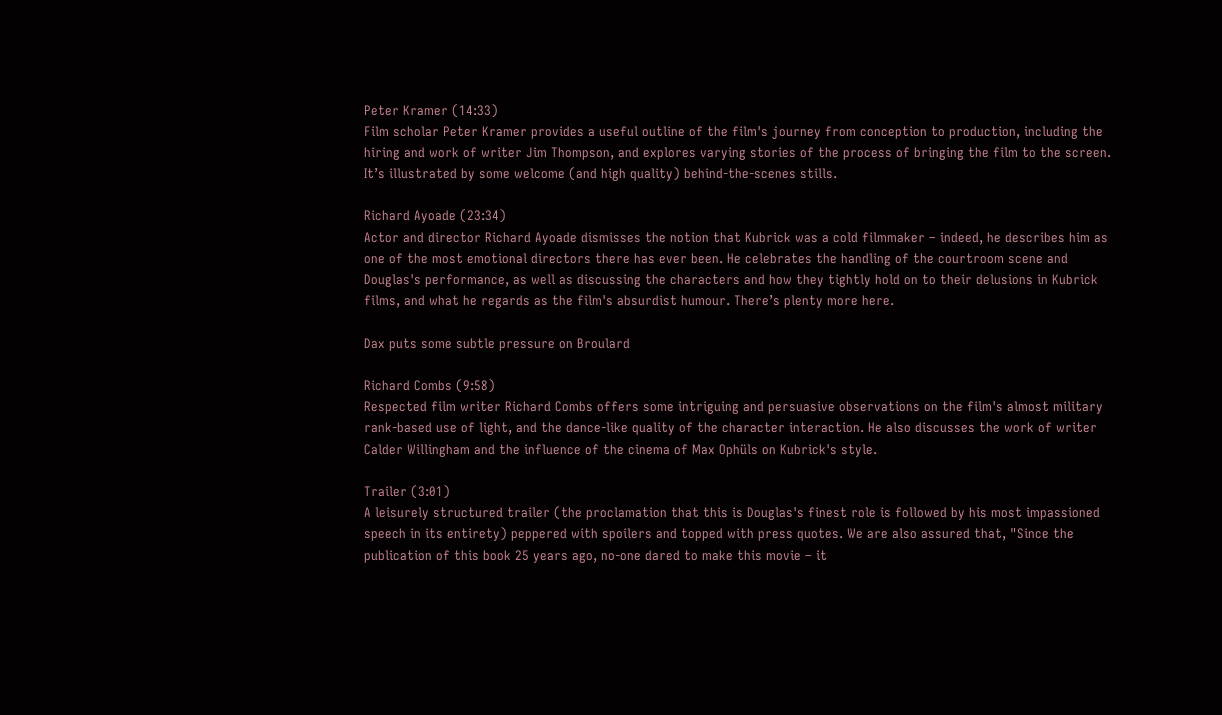Peter Kramer (14:33)
Film scholar Peter Kramer provides a useful outline of the film's journey from conception to production, including the hiring and work of writer Jim Thompson, and explores varying stories of the process of bringing the film to the screen. It’s illustrated by some welcome (and high quality) behind-the-scenes stills.

Richard Ayoade (23:34)
Actor and director Richard Ayoade dismisses the notion that Kubrick was a cold filmmaker – indeed, he describes him as one of the most emotional directors there has ever been. He celebrates the handling of the courtroom scene and Douglas's performance, as well as discussing the characters and how they tightly hold on to their delusions in Kubrick films, and what he regards as the film's absurdist humour. There’s plenty more here.

Dax puts some subtle pressure on Broulard

Richard Combs (9:58)
Respected film writer Richard Combs offers some intriguing and persuasive observations on the film's almost military rank-based use of light, and the dance-like quality of the character interaction. He also discusses the work of writer Calder Willingham and the influence of the cinema of Max Ophüls on Kubrick's style.

Trailer (3:01)
A leisurely structured trailer (the proclamation that this is Douglas's finest role is followed by his most impassioned speech in its entirety) peppered with spoilers and topped with press quotes. We are also assured that, "Since the publication of this book 25 years ago, no-one dared to make this movie – it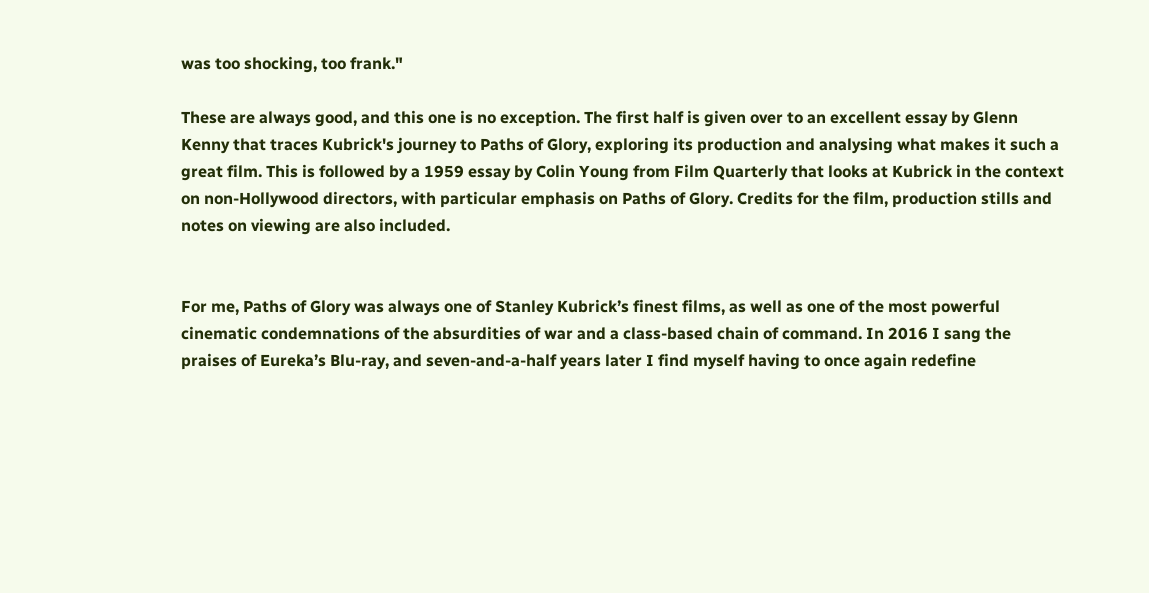was too shocking, too frank."

These are always good, and this one is no exception. The first half is given over to an excellent essay by Glenn Kenny that traces Kubrick's journey to Paths of Glory, exploring its production and analysing what makes it such a great film. This is followed by a 1959 essay by Colin Young from Film Quarterly that looks at Kubrick in the context on non-Hollywood directors, with particular emphasis on Paths of Glory. Credits for the film, production stills and notes on viewing are also included.


For me, Paths of Glory was always one of Stanley Kubrick’s finest films, as well as one of the most powerful cinematic condemnations of the absurdities of war and a class-based chain of command. In 2016 I sang the praises of Eureka’s Blu-ray, and seven-and-a-half years later I find myself having to once again redefine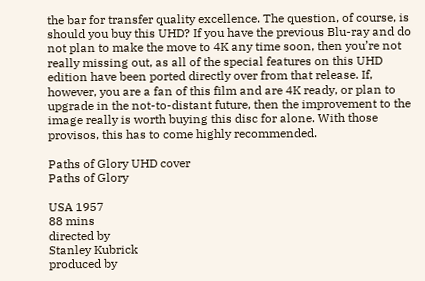the bar for transfer quality excellence. The question, of course, is should you buy this UHD? If you have the previous Blu-ray and do not plan to make the move to 4K any time soon, then you’re not really missing out, as all of the special features on this UHD edition have been ported directly over from that release. If, however, you are a fan of this film and are 4K ready, or plan to upgrade in the not-to-distant future, then the improvement to the image really is worth buying this disc for alone. With those provisos, this has to come highly recommended.

Paths of Glory UHD cover
Paths of Glory

USA 1957
88 mins
directed by
Stanley Kubrick
produced by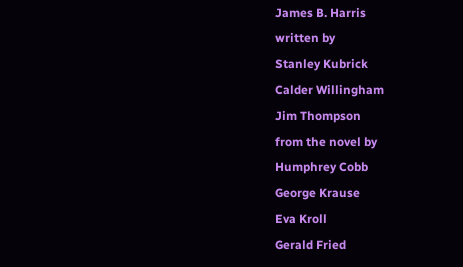James B. Harris
written by
Stanley Kubrick
Calder Willingham
Jim Thompson
from the novel by
Humphrey Cobb
George Krause
Eva Kroll
Gerald Fried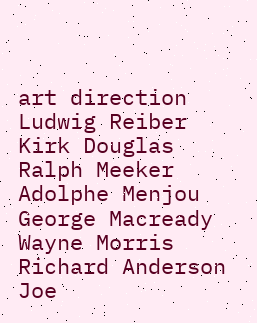art direction
Ludwig Reiber
Kirk Douglas
Ralph Meeker
Adolphe Menjou
George Macready
Wayne Morris
Richard Anderson
Joe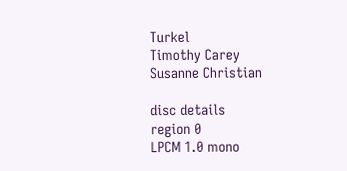Turkel
Timothy Carey
Susanne Christian

disc details
region 0
LPCM 1.0 mono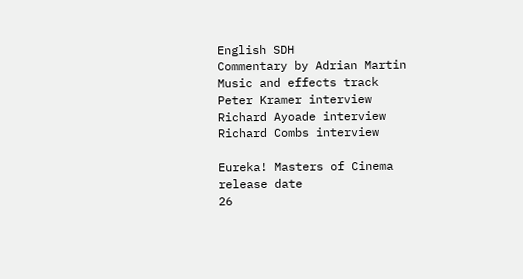English SDH
Commentary by Adrian Martin
Music and effects track
Peter Kramer interview
Richard Ayoade interview
Richard Combs interview

Eureka! Masters of Cinema
release date
26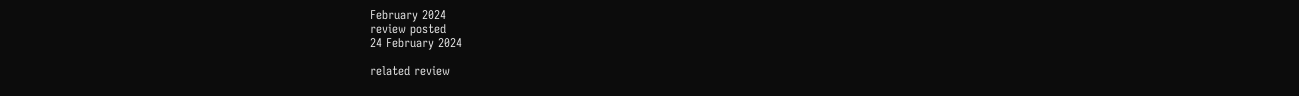February 2024
review posted
24 February 2024

related review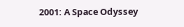2001: A Space Odyssey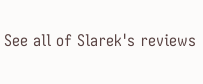See all of Slarek's reviews